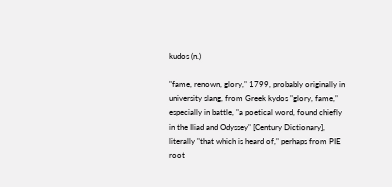kudos (n.)

"fame, renown, glory," 1799, probably originally in university slang, from Greek kydos "glory, fame," especially in battle, "a poetical word, found chiefly in the Iliad and Odyssey" [Century Dictionary], literally "that which is heard of," perhaps from PIE root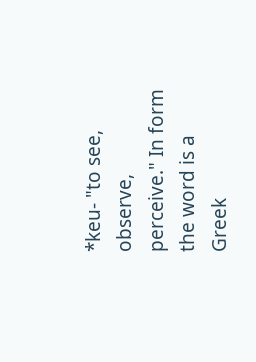*keu- "to see, observe, perceive." In form the word is a Greek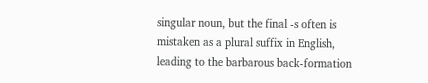singular noun, but the final -s often is mistaken as a plural suffix in English, leading to the barbarous back-formation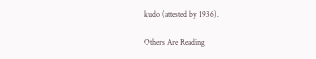kudo (attested by 1936).

Others Are Reading